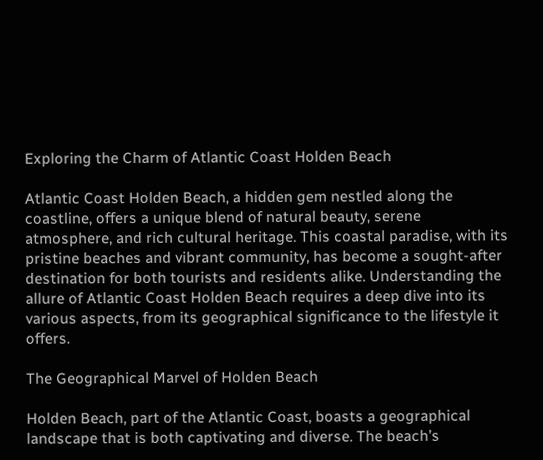Exploring the Charm of Atlantic Coast Holden Beach

Atlantic Coast Holden Beach, a hidden gem nestled along the coastline, offers a unique blend of natural beauty, serene atmosphere, and rich cultural heritage. This coastal paradise, with its pristine beaches and vibrant community, has become a sought-after destination for both tourists and residents alike. Understanding the allure of Atlantic Coast Holden Beach requires a deep dive into its various aspects, from its geographical significance to the lifestyle it offers.

The Geographical Marvel of Holden Beach

Holden Beach, part of the Atlantic Coast, boasts a geographical landscape that is both captivating and diverse. The beach’s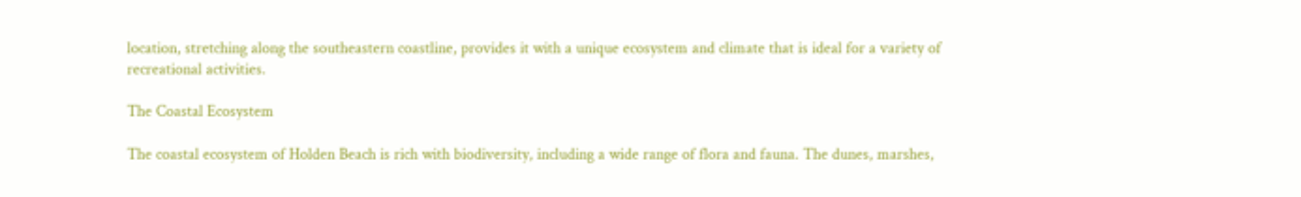location, stretching along the southeastern coastline, provides it with a unique ecosystem and climate that is ideal for a variety of recreational activities.

The Coastal Ecosystem

The coastal ecosystem of Holden Beach is rich with biodiversity, including a wide range of flora and fauna. The dunes, marshes,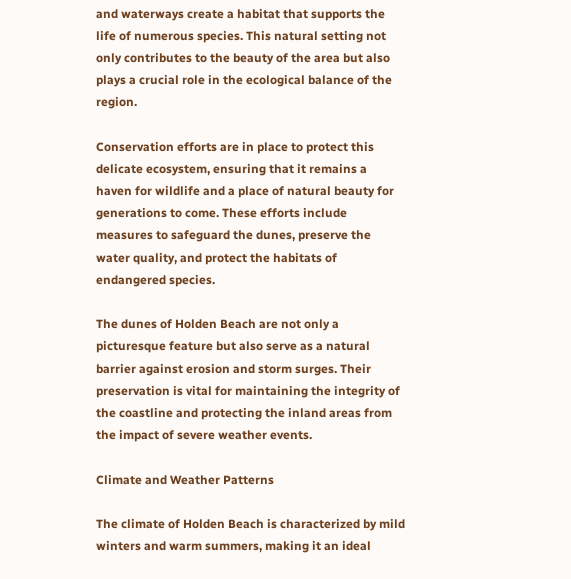and waterways create a habitat that supports the life of numerous species. This natural setting not only contributes to the beauty of the area but also plays a crucial role in the ecological balance of the region.

Conservation efforts are in place to protect this delicate ecosystem, ensuring that it remains a haven for wildlife and a place of natural beauty for generations to come. These efforts include measures to safeguard the dunes, preserve the water quality, and protect the habitats of endangered species.

The dunes of Holden Beach are not only a picturesque feature but also serve as a natural barrier against erosion and storm surges. Their preservation is vital for maintaining the integrity of the coastline and protecting the inland areas from the impact of severe weather events.

Climate and Weather Patterns

The climate of Holden Beach is characterized by mild winters and warm summers, making it an ideal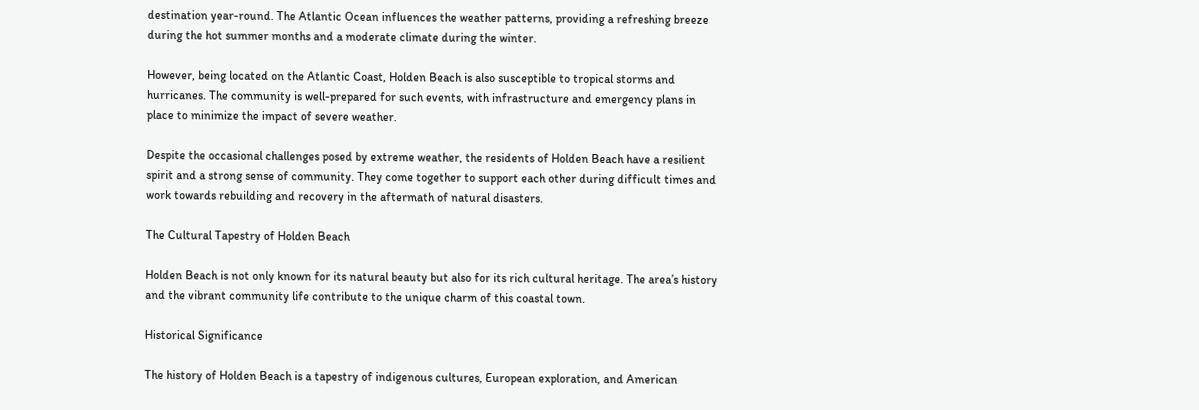destination year-round. The Atlantic Ocean influences the weather patterns, providing a refreshing breeze during the hot summer months and a moderate climate during the winter.

However, being located on the Atlantic Coast, Holden Beach is also susceptible to tropical storms and hurricanes. The community is well-prepared for such events, with infrastructure and emergency plans in place to minimize the impact of severe weather.

Despite the occasional challenges posed by extreme weather, the residents of Holden Beach have a resilient spirit and a strong sense of community. They come together to support each other during difficult times and work towards rebuilding and recovery in the aftermath of natural disasters.

The Cultural Tapestry of Holden Beach

Holden Beach is not only known for its natural beauty but also for its rich cultural heritage. The area’s history and the vibrant community life contribute to the unique charm of this coastal town.

Historical Significance

The history of Holden Beach is a tapestry of indigenous cultures, European exploration, and American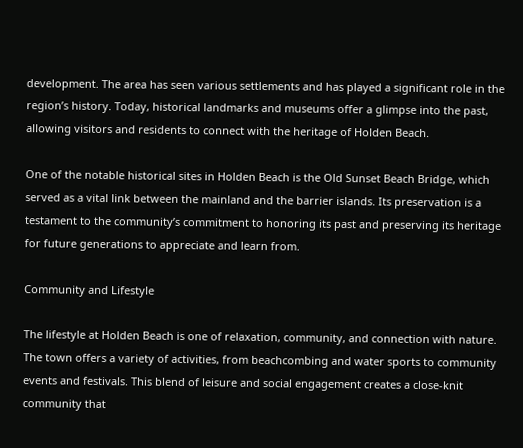development. The area has seen various settlements and has played a significant role in the region’s history. Today, historical landmarks and museums offer a glimpse into the past, allowing visitors and residents to connect with the heritage of Holden Beach.

One of the notable historical sites in Holden Beach is the Old Sunset Beach Bridge, which served as a vital link between the mainland and the barrier islands. Its preservation is a testament to the community’s commitment to honoring its past and preserving its heritage for future generations to appreciate and learn from.

Community and Lifestyle

The lifestyle at Holden Beach is one of relaxation, community, and connection with nature. The town offers a variety of activities, from beachcombing and water sports to community events and festivals. This blend of leisure and social engagement creates a close-knit community that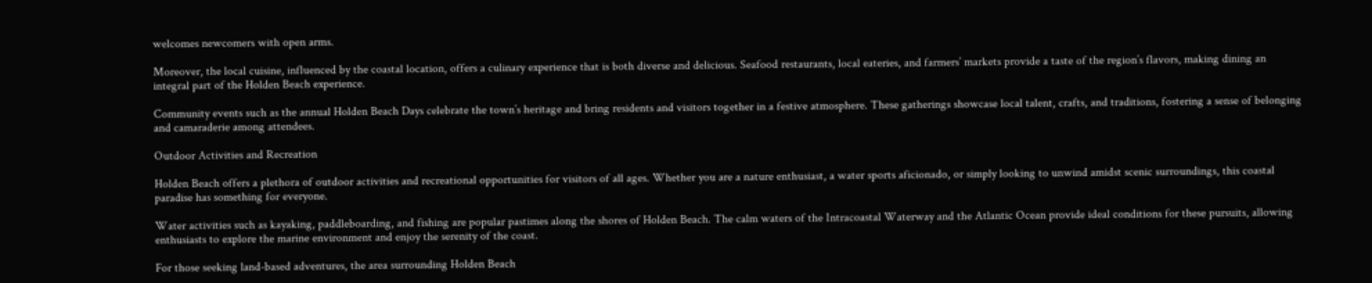welcomes newcomers with open arms.

Moreover, the local cuisine, influenced by the coastal location, offers a culinary experience that is both diverse and delicious. Seafood restaurants, local eateries, and farmers’ markets provide a taste of the region’s flavors, making dining an integral part of the Holden Beach experience.

Community events such as the annual Holden Beach Days celebrate the town’s heritage and bring residents and visitors together in a festive atmosphere. These gatherings showcase local talent, crafts, and traditions, fostering a sense of belonging and camaraderie among attendees.

Outdoor Activities and Recreation

Holden Beach offers a plethora of outdoor activities and recreational opportunities for visitors of all ages. Whether you are a nature enthusiast, a water sports aficionado, or simply looking to unwind amidst scenic surroundings, this coastal paradise has something for everyone.

Water activities such as kayaking, paddleboarding, and fishing are popular pastimes along the shores of Holden Beach. The calm waters of the Intracoastal Waterway and the Atlantic Ocean provide ideal conditions for these pursuits, allowing enthusiasts to explore the marine environment and enjoy the serenity of the coast.

For those seeking land-based adventures, the area surrounding Holden Beach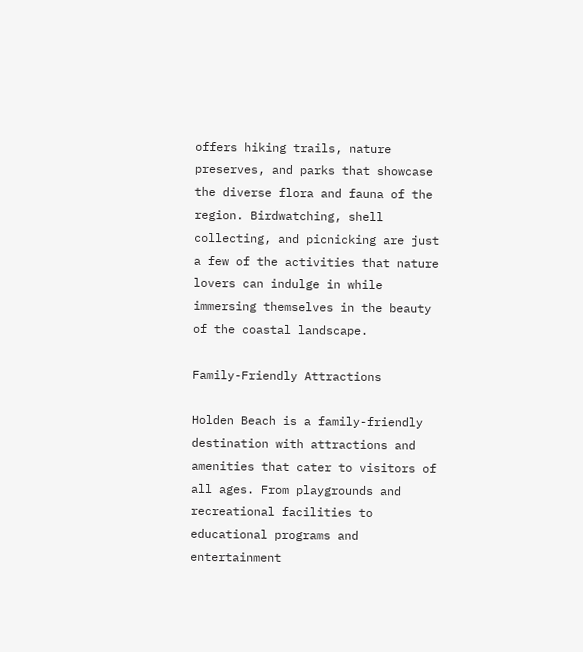offers hiking trails, nature preserves, and parks that showcase the diverse flora and fauna of the region. Birdwatching, shell collecting, and picnicking are just a few of the activities that nature lovers can indulge in while immersing themselves in the beauty of the coastal landscape.

Family-Friendly Attractions

Holden Beach is a family-friendly destination with attractions and amenities that cater to visitors of all ages. From playgrounds and recreational facilities to educational programs and entertainment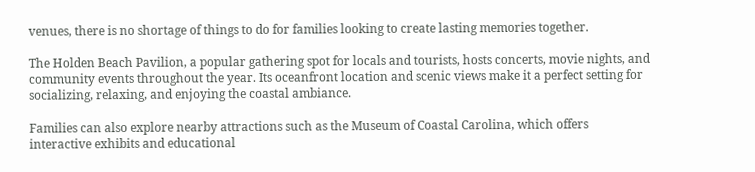venues, there is no shortage of things to do for families looking to create lasting memories together.

The Holden Beach Pavilion, a popular gathering spot for locals and tourists, hosts concerts, movie nights, and community events throughout the year. Its oceanfront location and scenic views make it a perfect setting for socializing, relaxing, and enjoying the coastal ambiance.

Families can also explore nearby attractions such as the Museum of Coastal Carolina, which offers interactive exhibits and educational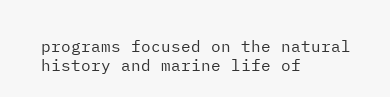programs focused on the natural history and marine life of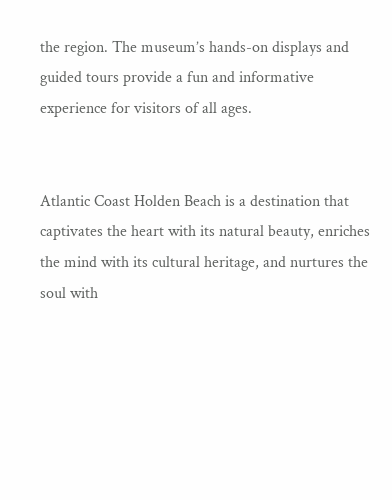the region. The museum’s hands-on displays and guided tours provide a fun and informative experience for visitors of all ages.


Atlantic Coast Holden Beach is a destination that captivates the heart with its natural beauty, enriches the mind with its cultural heritage, and nurtures the soul with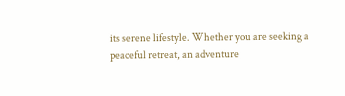its serene lifestyle. Whether you are seeking a peaceful retreat, an adventure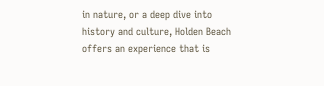in nature, or a deep dive into history and culture, Holden Beach offers an experience that is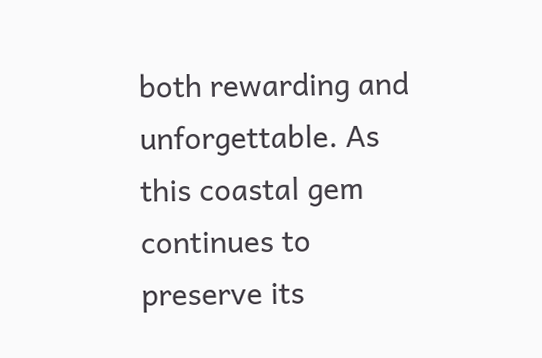both rewarding and unforgettable. As this coastal gem continues to preserve its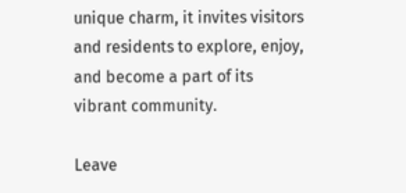unique charm, it invites visitors and residents to explore, enjoy, and become a part of its vibrant community.

Leave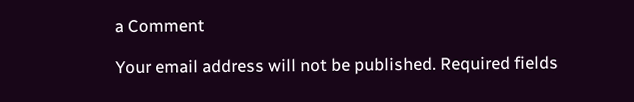a Comment

Your email address will not be published. Required fields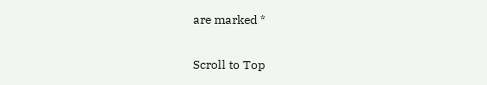are marked *

Scroll to Top